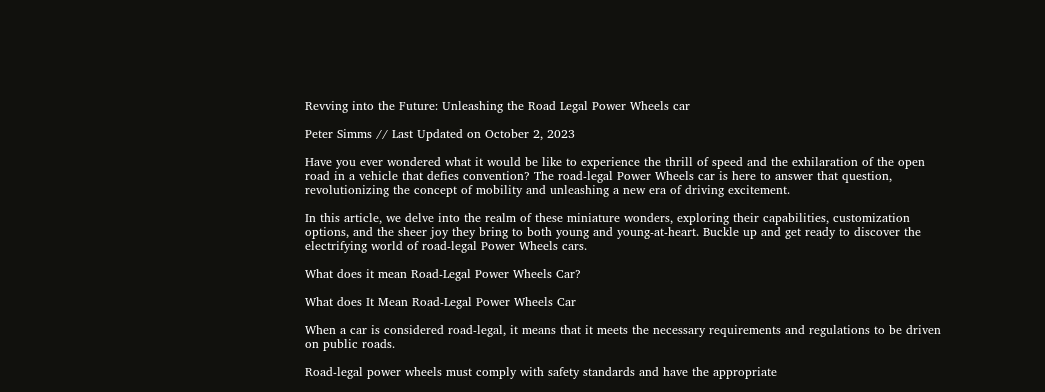Revving into the Future: Unleashing the Road Legal Power Wheels car

Peter Simms // Last Updated on October 2, 2023

Have you ever wondered what it would be like to experience the thrill of speed and the exhilaration of the open road in a vehicle that defies convention? The road-legal Power Wheels car is here to answer that question, revolutionizing the concept of mobility and unleashing a new era of driving excitement.

In this article, we delve into the realm of these miniature wonders, exploring their capabilities, customization options, and the sheer joy they bring to both young and young-at-heart. Buckle up and get ready to discover the electrifying world of road-legal Power Wheels cars.

What does it mean Road-Legal Power Wheels Car?

What does It Mean Road-Legal Power Wheels Car

When a car is considered road-legal, it means that it meets the necessary requirements and regulations to be driven on public roads.

Road-legal power wheels must comply with safety standards and have the appropriate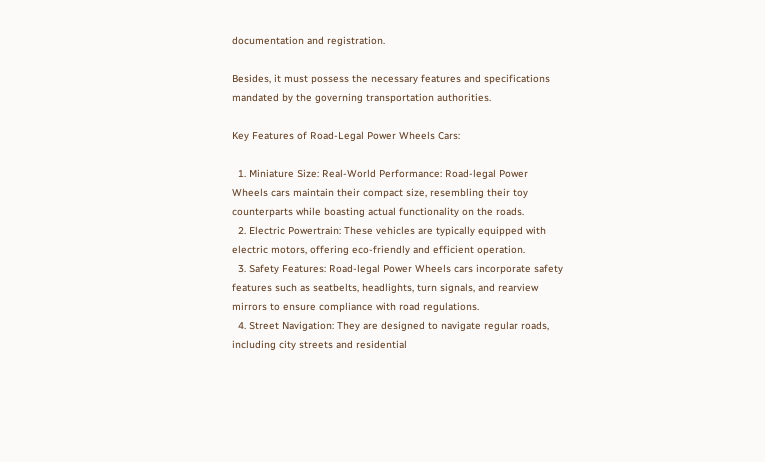documentation and registration.

Besides, it must possess the necessary features and specifications mandated by the governing transportation authorities.

Key Features of Road-Legal Power Wheels Cars:

  1. Miniature Size: Real-World Performance: Road-legal Power Wheels cars maintain their compact size, resembling their toy counterparts while boasting actual functionality on the roads.
  2. Electric Powertrain: These vehicles are typically equipped with electric motors, offering eco-friendly and efficient operation.
  3. Safety Features: Road-legal Power Wheels cars incorporate safety features such as seatbelts, headlights, turn signals, and rearview mirrors to ensure compliance with road regulations.
  4. Street Navigation: They are designed to navigate regular roads, including city streets and residential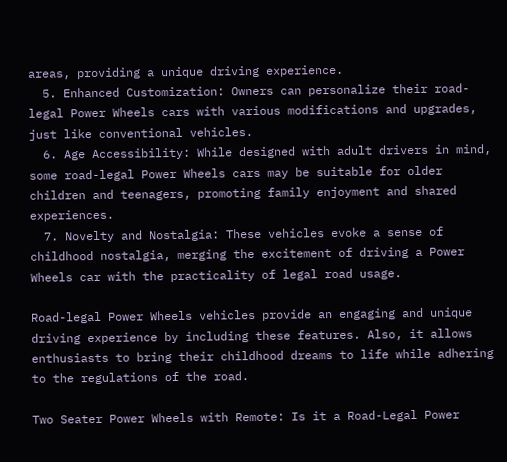areas, providing a unique driving experience.
  5. Enhanced Customization: Owners can personalize their road-legal Power Wheels cars with various modifications and upgrades, just like conventional vehicles.
  6. Age Accessibility: While designed with adult drivers in mind, some road-legal Power Wheels cars may be suitable for older children and teenagers, promoting family enjoyment and shared experiences.
  7. Novelty and Nostalgia: These vehicles evoke a sense of childhood nostalgia, merging the excitement of driving a Power Wheels car with the practicality of legal road usage.

Road-legal Power Wheels vehicles provide an engaging and unique driving experience by including these features. Also, it allows enthusiasts to bring their childhood dreams to life while adhering to the regulations of the road.

Two Seater Power Wheels with Remote: Is it a Road-Legal Power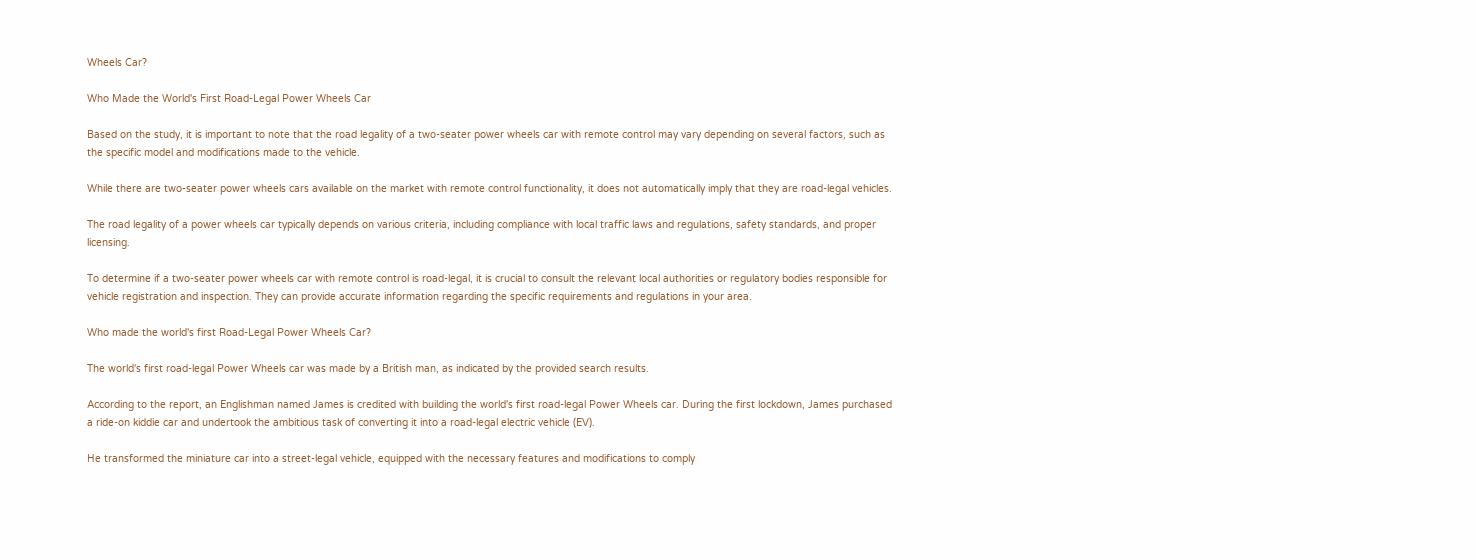Wheels Car?

Who Made the World's First Road-Legal Power Wheels Car

Based on the study, it is important to note that the road legality of a two-seater power wheels car with remote control may vary depending on several factors, such as the specific model and modifications made to the vehicle.

While there are two-seater power wheels cars available on the market with remote control functionality, it does not automatically imply that they are road-legal vehicles.

The road legality of a power wheels car typically depends on various criteria, including compliance with local traffic laws and regulations, safety standards, and proper licensing.

To determine if a two-seater power wheels car with remote control is road-legal, it is crucial to consult the relevant local authorities or regulatory bodies responsible for vehicle registration and inspection. They can provide accurate information regarding the specific requirements and regulations in your area.

Who made the world's first Road-Legal Power Wheels Car?

The world's first road-legal Power Wheels car was made by a British man, as indicated by the provided search results.

According to the report, an Englishman named James is credited with building the world's first road-legal Power Wheels car. During the first lockdown, James purchased a ride-on kiddie car and undertook the ambitious task of converting it into a road-legal electric vehicle (EV).

He transformed the miniature car into a street-legal vehicle, equipped with the necessary features and modifications to comply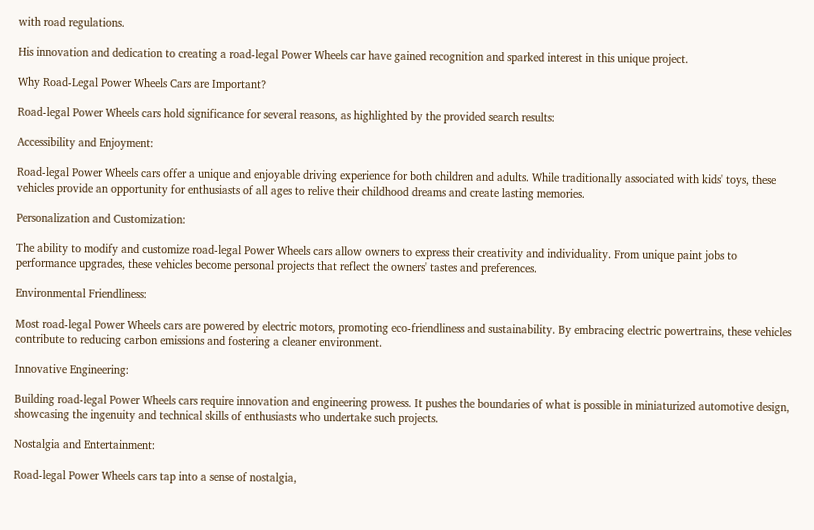with road regulations.

His innovation and dedication to creating a road-legal Power Wheels car have gained recognition and sparked interest in this unique project.

Why Road-Legal Power Wheels Cars are Important?

Road-legal Power Wheels cars hold significance for several reasons, as highlighted by the provided search results:

Accessibility and Enjoyment:

Road-legal Power Wheels cars offer a unique and enjoyable driving experience for both children and adults. While traditionally associated with kids' toys, these vehicles provide an opportunity for enthusiasts of all ages to relive their childhood dreams and create lasting memories.

Personalization and Customization:

The ability to modify and customize road-legal Power Wheels cars allow owners to express their creativity and individuality. From unique paint jobs to performance upgrades, these vehicles become personal projects that reflect the owners' tastes and preferences.

Environmental Friendliness:

Most road-legal Power Wheels cars are powered by electric motors, promoting eco-friendliness and sustainability. By embracing electric powertrains, these vehicles contribute to reducing carbon emissions and fostering a cleaner environment.

Innovative Engineering:

Building road-legal Power Wheels cars require innovation and engineering prowess. It pushes the boundaries of what is possible in miniaturized automotive design, showcasing the ingenuity and technical skills of enthusiasts who undertake such projects.

Nostalgia and Entertainment:

Road-legal Power Wheels cars tap into a sense of nostalgia,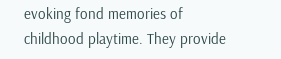evoking fond memories of childhood playtime. They provide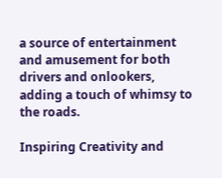a source of entertainment and amusement for both drivers and onlookers, adding a touch of whimsy to the roads.

Inspiring Creativity and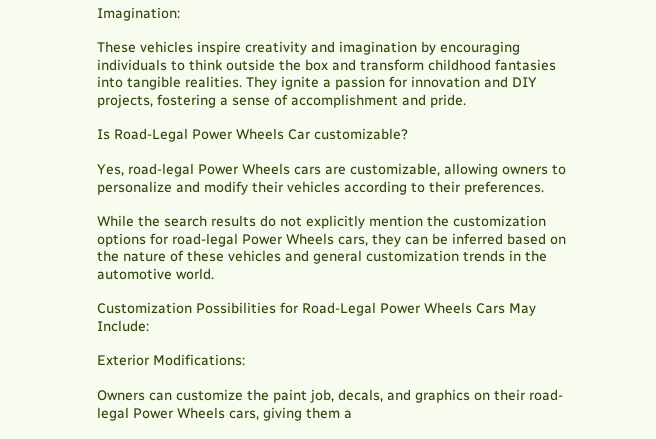Imagination:

These vehicles inspire creativity and imagination by encouraging individuals to think outside the box and transform childhood fantasies into tangible realities. They ignite a passion for innovation and DIY projects, fostering a sense of accomplishment and pride.

Is Road-Legal Power Wheels Car customizable?

Yes, road-legal Power Wheels cars are customizable, allowing owners to personalize and modify their vehicles according to their preferences.

While the search results do not explicitly mention the customization options for road-legal Power Wheels cars, they can be inferred based on the nature of these vehicles and general customization trends in the automotive world.

Customization Possibilities for Road-Legal Power Wheels Cars May Include:

Exterior Modifications:

Owners can customize the paint job, decals, and graphics on their road-legal Power Wheels cars, giving them a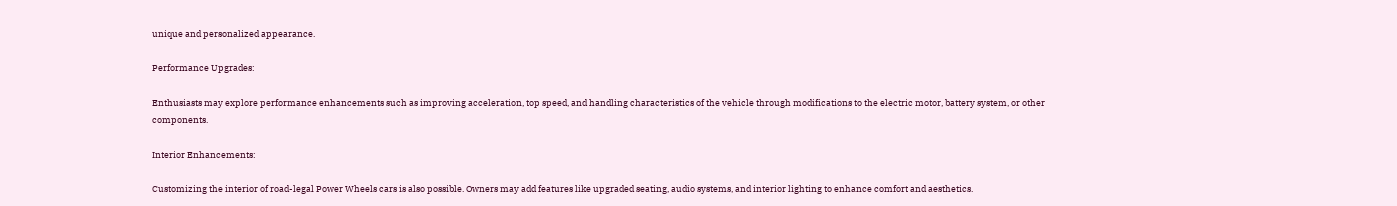unique and personalized appearance.

Performance Upgrades:

Enthusiasts may explore performance enhancements such as improving acceleration, top speed, and handling characteristics of the vehicle through modifications to the electric motor, battery system, or other components.

Interior Enhancements:

Customizing the interior of road-legal Power Wheels cars is also possible. Owners may add features like upgraded seating, audio systems, and interior lighting to enhance comfort and aesthetics.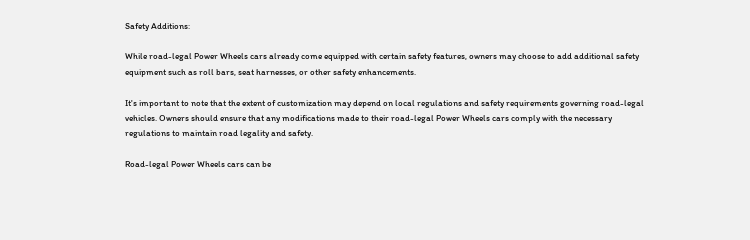Safety Additions:

While road-legal Power Wheels cars already come equipped with certain safety features, owners may choose to add additional safety equipment such as roll bars, seat harnesses, or other safety enhancements.

It's important to note that the extent of customization may depend on local regulations and safety requirements governing road-legal vehicles. Owners should ensure that any modifications made to their road-legal Power Wheels cars comply with the necessary regulations to maintain road legality and safety.

Road-legal Power Wheels cars can be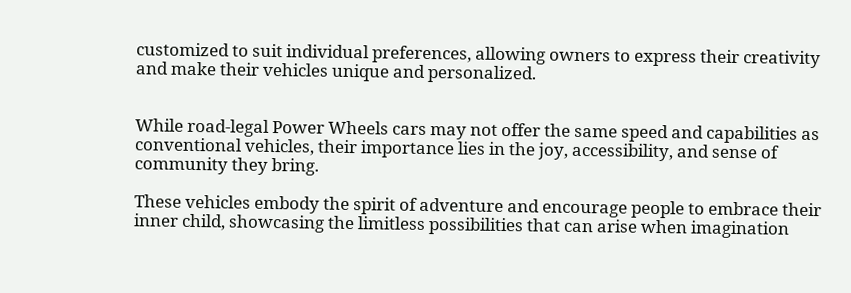customized to suit individual preferences, allowing owners to express their creativity and make their vehicles unique and personalized.


While road-legal Power Wheels cars may not offer the same speed and capabilities as conventional vehicles, their importance lies in the joy, accessibility, and sense of community they bring.

These vehicles embody the spirit of adventure and encourage people to embrace their inner child, showcasing the limitless possibilities that can arise when imagination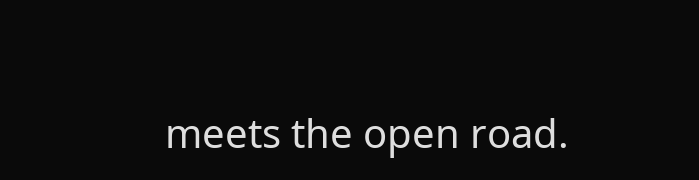meets the open road.